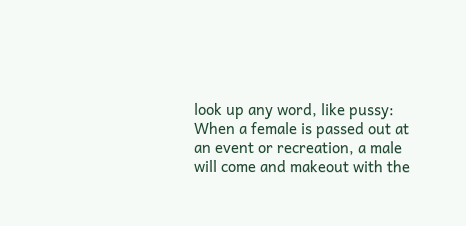look up any word, like pussy:
When a female is passed out at an event or recreation, a male will come and makeout with the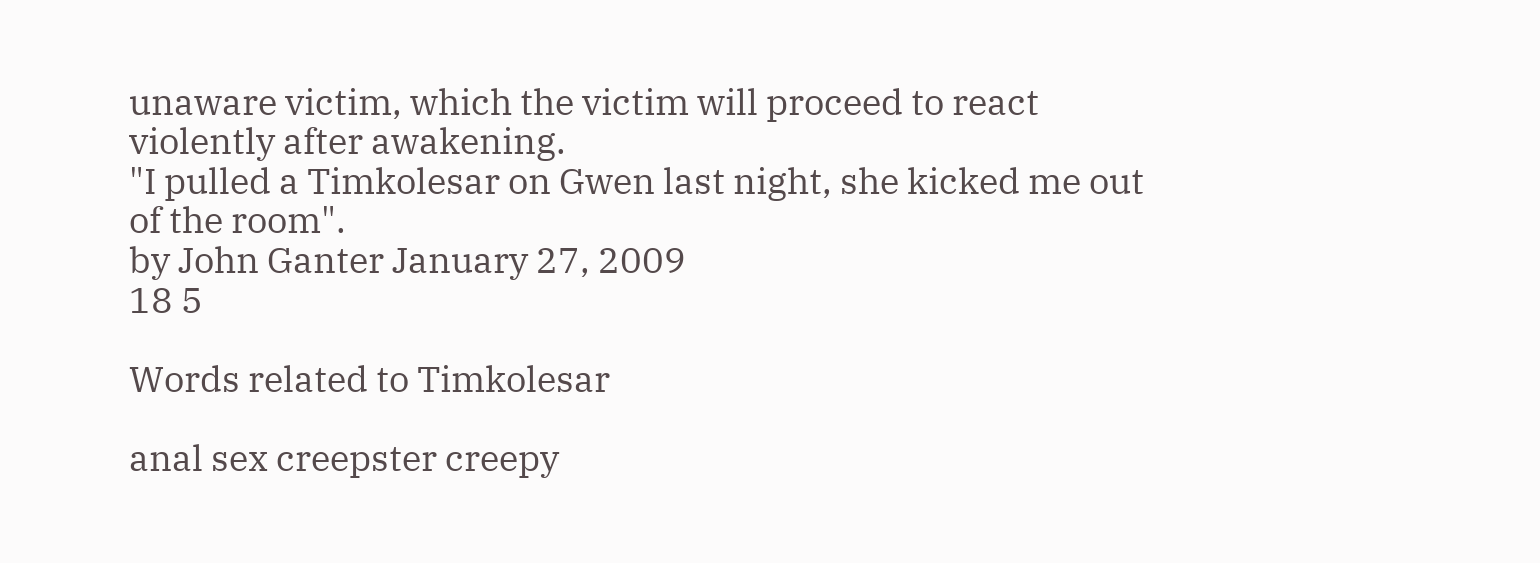unaware victim, which the victim will proceed to react violently after awakening.
"I pulled a Timkolesar on Gwen last night, she kicked me out of the room".
by John Ganter January 27, 2009
18 5

Words related to Timkolesar

anal sex creepster creepy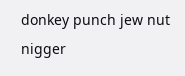donkey punch jew nut nigger